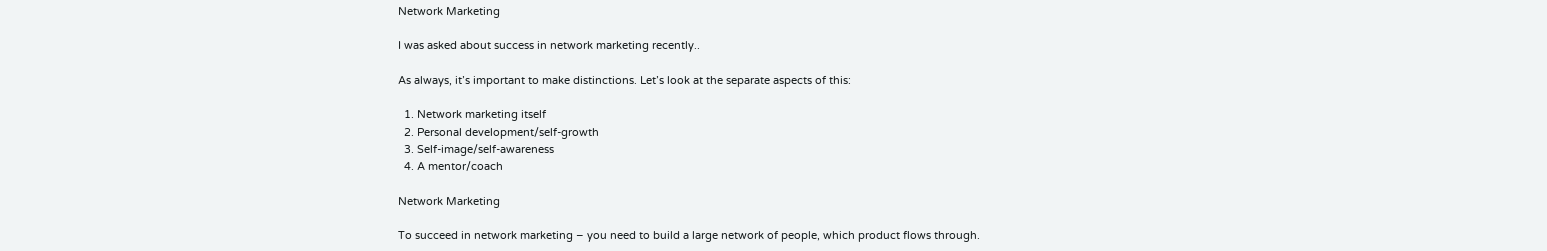Network Marketing

I was asked about success in network marketing recently..

As always, it’s important to make distinctions. Let’s look at the separate aspects of this:

  1. Network marketing itself
  2. Personal development/self-growth
  3. Self-image/self-awareness
  4. A mentor/coach

Network Marketing

To succeed in network marketing – you need to build a large network of people, which product flows through.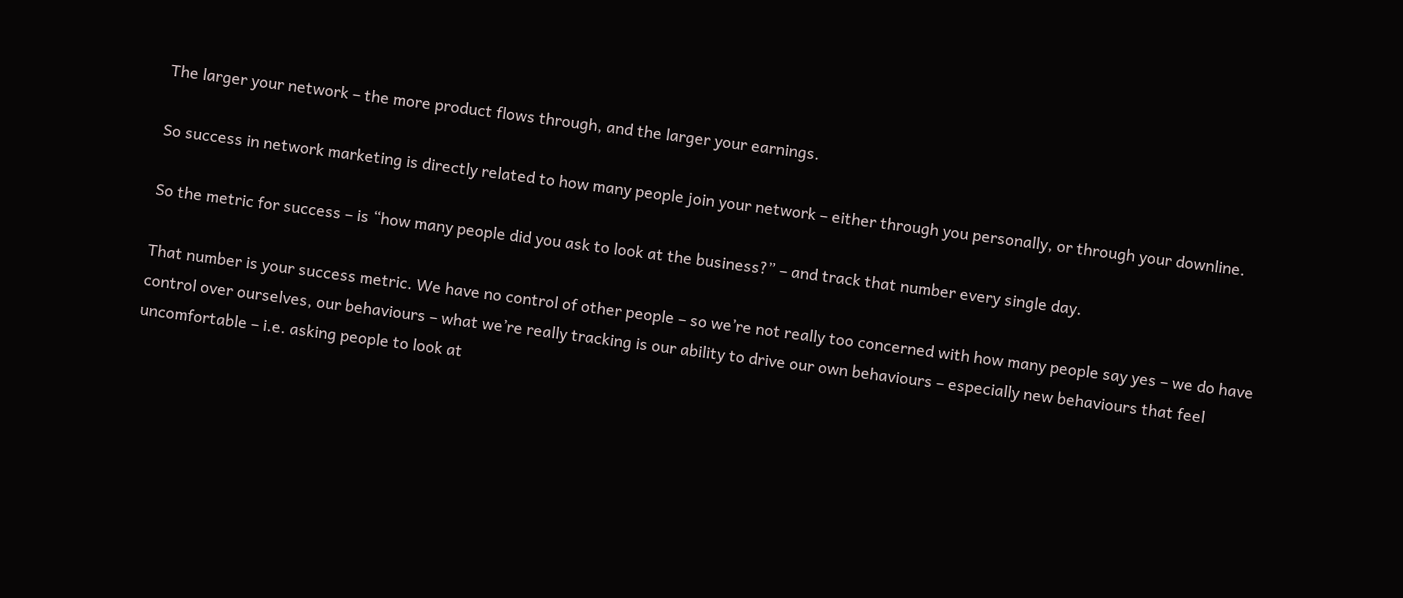The larger your network – the more product flows through, and the larger your earnings.

So success in network marketing is directly related to how many people join your network – either through you personally, or through your downline.

So the metric for success – is “how many people did you ask to look at the business?” – and track that number every single day.

That number is your success metric. We have no control of other people – so we’re not really too concerned with how many people say yes – we do have control over ourselves, our behaviours – what we’re really tracking is our ability to drive our own behaviours – especially new behaviours that feel uncomfortable – i.e. asking people to look at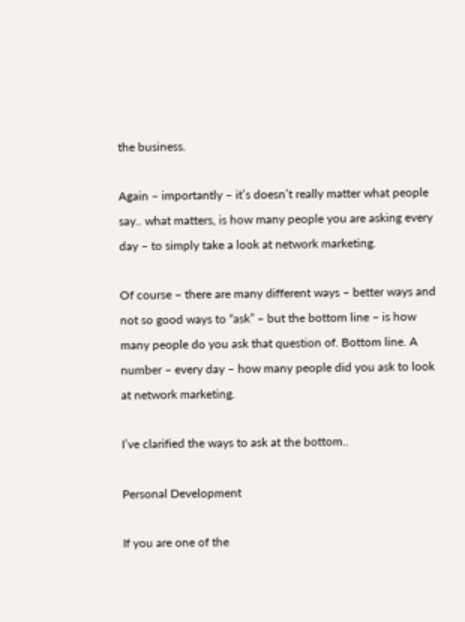the business.

Again – importantly – it’s doesn’t really matter what people say.. what matters, is how many people you are asking every day – to simply take a look at network marketing.

Of course – there are many different ways – better ways and not so good ways to “ask” – but the bottom line – is how many people do you ask that question of. Bottom line. A number – every day – how many people did you ask to look at network marketing.

I’ve clarified the ways to ask at the bottom..

Personal Development

If you are one of the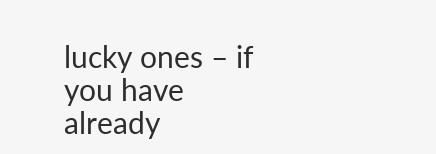lucky ones – if you have already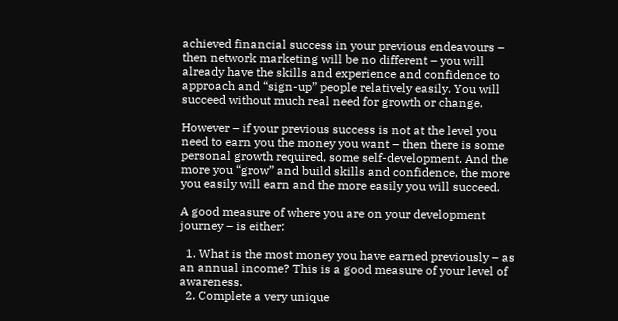achieved financial success in your previous endeavours – then network marketing will be no different – you will already have the skills and experience and confidence to approach and “sign-up” people relatively easily. You will succeed without much real need for growth or change.

However – if your previous success is not at the level you need to earn you the money you want – then there is some personal growth required, some self-development. And the more you “grow” and build skills and confidence, the more you easily will earn and the more easily you will succeed.

A good measure of where you are on your development journey – is either:

  1. What is the most money you have earned previously – as an annual income? This is a good measure of your level of awareness.
  2. Complete a very unique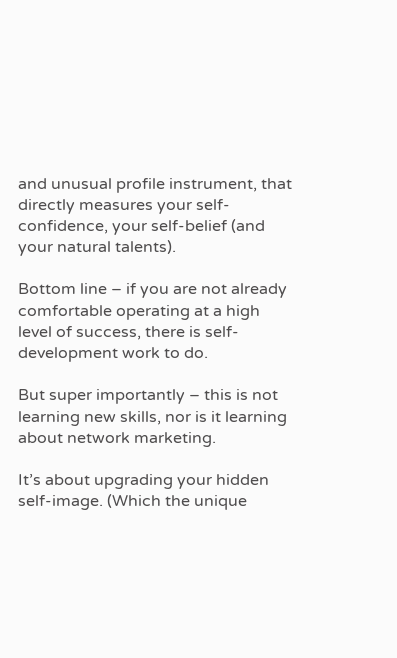and unusual profile instrument, that directly measures your self-confidence, your self-belief (and your natural talents).

Bottom line – if you are not already comfortable operating at a high level of success, there is self-development work to do.

But super importantly – this is not learning new skills, nor is it learning about network marketing.

It’s about upgrading your hidden self-image. (Which the unique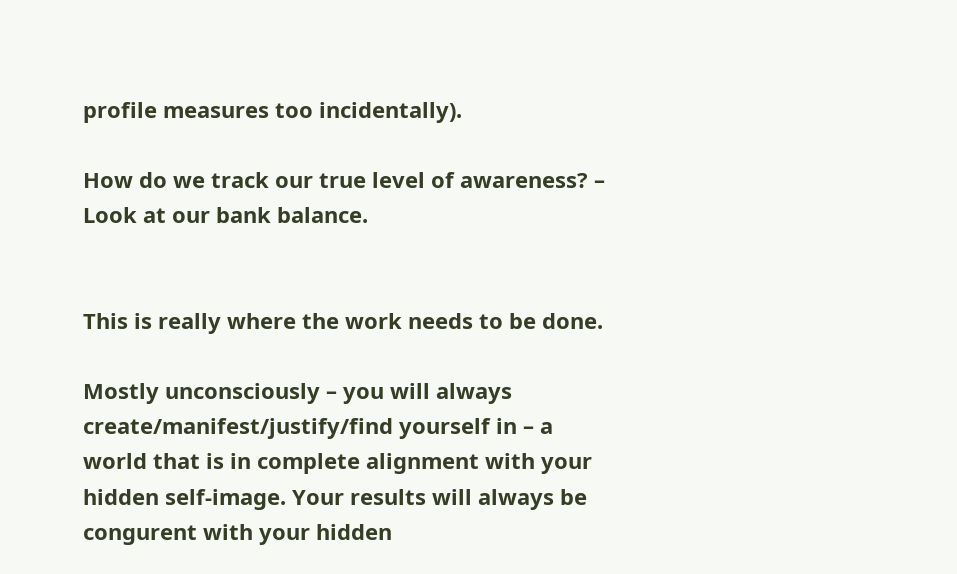profile measures too incidentally).

How do we track our true level of awareness? – Look at our bank balance.


This is really where the work needs to be done.

Mostly unconsciously – you will always create/manifest/justify/find yourself in – a world that is in complete alignment with your hidden self-image. Your results will always be congurent with your hidden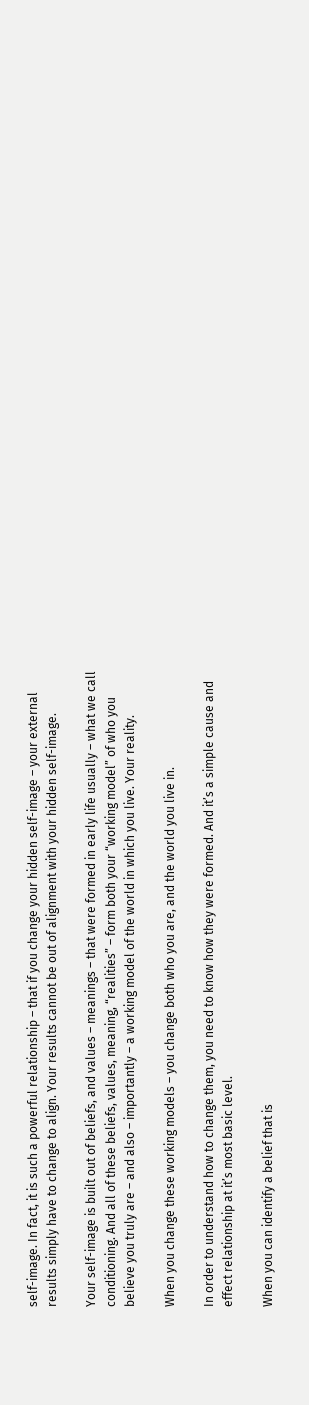self-image. In fact, it is such a powerful relationship – that if you change your hidden self-image – your external results simply have to change to align. Your results cannot be out of alignment with your hidden self-image.

Your self-image is built out of beliefs, and values – meanings – that were formed in early life usually – what we call conditioning. And all of these beliefs, values, meaning, “realities” – form both your “working model” of who you believe you truly are – and also – importantly – a working model of the world in which you live. Your reality.

When you change these working models – you change both who you are, and the world you live in.

In order to understand how to change them, you need to know how they were formed. And it’s a simple cause and effect relationship at it’s most basic level.

When you can identify a belief that is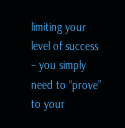limiting your level of success – you simply need to “prove” to your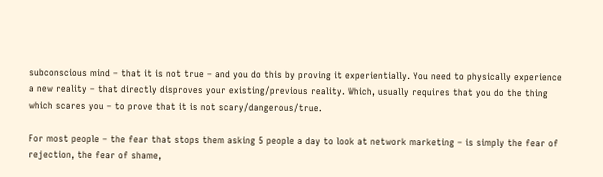subconscious mind – that it is not true – and you do this by proving it experientially. You need to physically experience a new reality – that directly disproves your existing/previous reality. Which, usually requires that you do the thing which scares you – to prove that it is not scary/dangerous/true.

For most people – the fear that stops them asking 5 people a day to look at network marketing – is simply the fear of rejection, the fear of shame,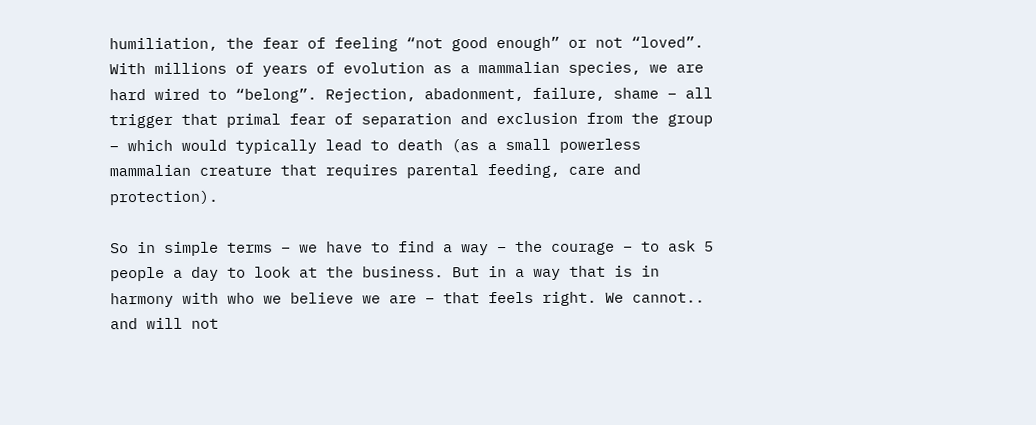humiliation, the fear of feeling “not good enough” or not “loved”. With millions of years of evolution as a mammalian species, we are hard wired to “belong”. Rejection, abadonment, failure, shame – all trigger that primal fear of separation and exclusion from the group – which would typically lead to death (as a small powerless mammalian creature that requires parental feeding, care and protection).

So in simple terms – we have to find a way – the courage – to ask 5 people a day to look at the business. But in a way that is in harmony with who we believe we are – that feels right. We cannot.. and will not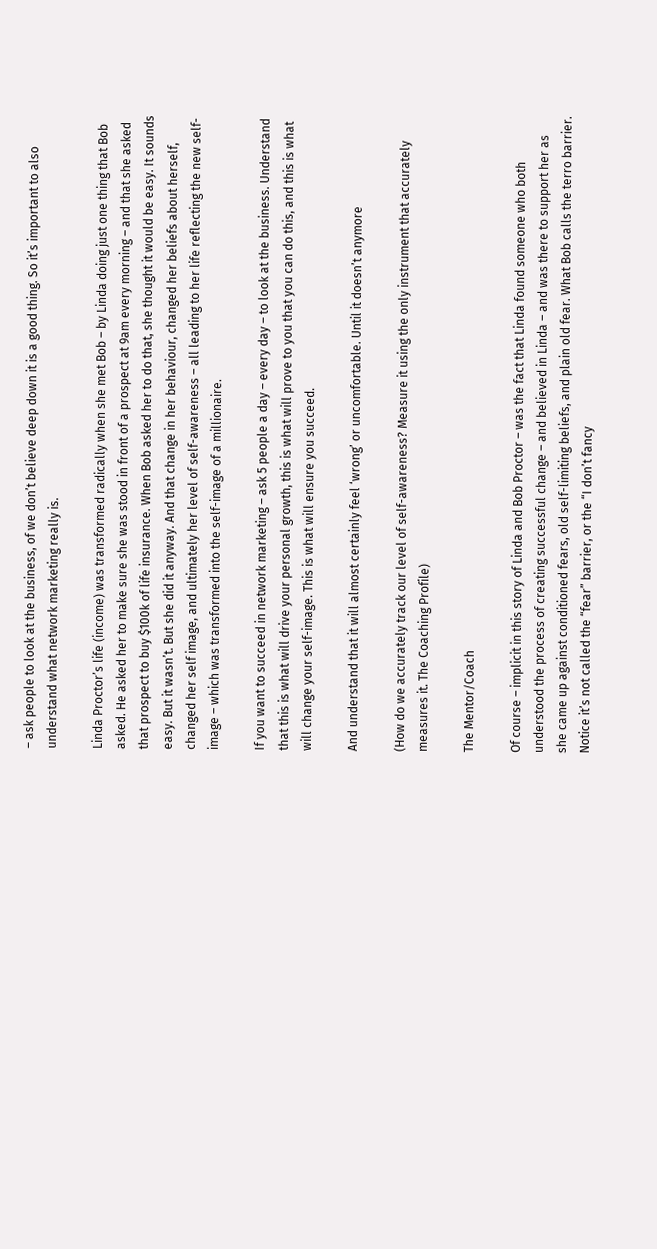– ask people to look at the business, of we don’t believe deep down it is a good thing. So it’s important to also understand what network marketing really is.

Linda Proctor’s life (income) was transformed radically when she met Bob – by Linda doing just one thing that Bob asked. He asked her to make sure she was stood in front of a prospect at 9am every morning – and that she asked that prospect to buy $100k of life insurance. When Bob asked her to do that, she thought it would be easy. It sounds easy. But it wasn’t. But she did it anyway. And that change in her behaviour, changed her beliefs about herself, changed her self image, and ultimately her level of self-awareness – all leading to her life reflecting the new self-image – which was transformed into the self-image of a millionaire.

If you want to succeed in network marketing – ask 5 people a day – every day – to look at the business. Understand that this is what will drive your personal growth, this is what will prove to you that you can do this, and this is what will change your self-image. This is what will ensure you succeed.

And understand that it will almost certainly feel ‘wrong’ or uncomfortable. Until it doesn’t anymore

(How do we accurately track our level of self-awareness? Measure it using the only instrument that accurately measures it. The Coaching Profile)

The Mentor/Coach

Of course – implicit in this story of Linda and Bob Proctor – was the fact that Linda found someone who both understood the process of creating successful change – and believed in Linda – and was there to support her as she came up against conditioned fears, old self-limiting beliefs, and plain old fear. What Bob calls the terro barrier. Notice it’s not called the “fear” barrier, or the “I don’t fancy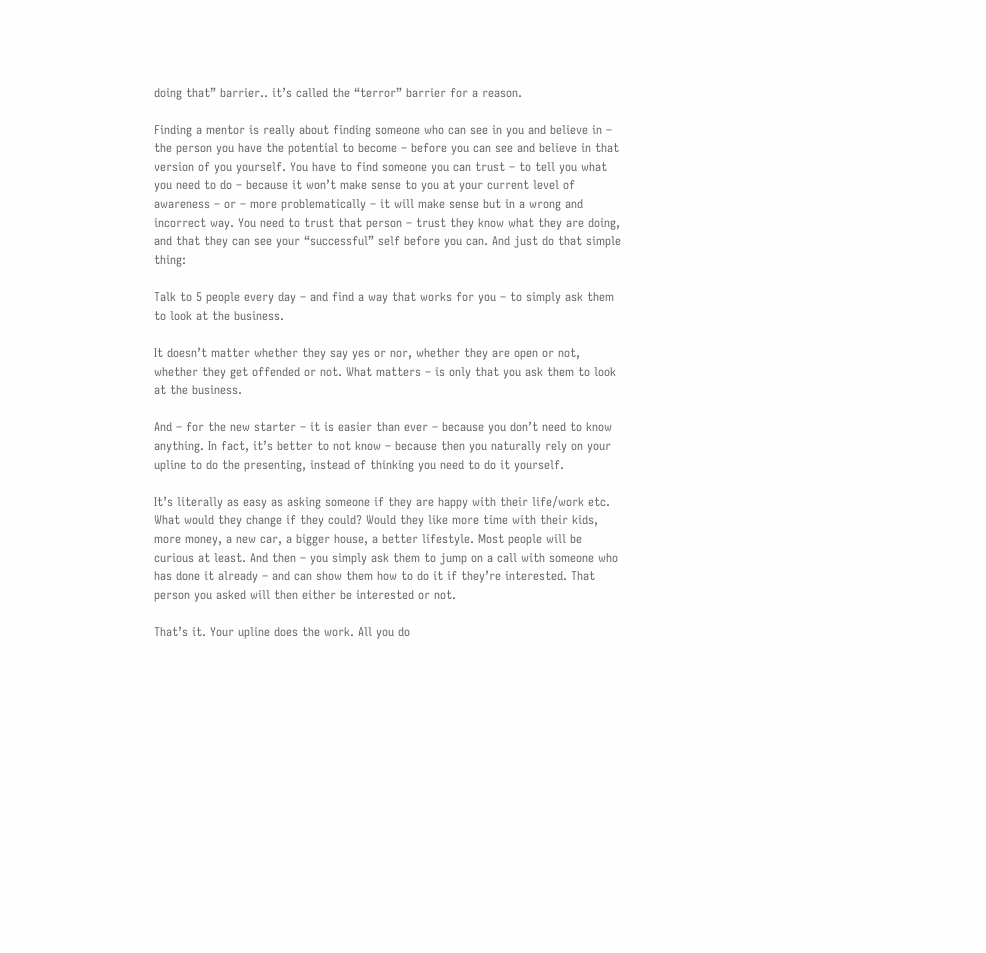doing that” barrier.. it’s called the “terror” barrier for a reason.

Finding a mentor is really about finding someone who can see in you and believe in – the person you have the potential to become – before you can see and believe in that version of you yourself. You have to find someone you can trust – to tell you what you need to do – because it won’t make sense to you at your current level of awareness – or – more problematically – it will make sense but in a wrong and incorrect way. You need to trust that person – trust they know what they are doing, and that they can see your “successful” self before you can. And just do that simple thing:

Talk to 5 people every day – and find a way that works for you – to simply ask them to look at the business.

It doesn’t matter whether they say yes or nor, whether they are open or not, whether they get offended or not. What matters – is only that you ask them to look at the business.

And – for the new starter – it is easier than ever – because you don’t need to know anything. In fact, it’s better to not know – because then you naturally rely on your upline to do the presenting, instead of thinking you need to do it yourself.

It’s literally as easy as asking someone if they are happy with their life/work etc. What would they change if they could? Would they like more time with their kids, more money, a new car, a bigger house, a better lifestyle. Most people will be curious at least. And then – you simply ask them to jump on a call with someone who has done it already – and can show them how to do it if they’re interested. That person you asked will then either be interested or not.

That’s it. Your upline does the work. All you do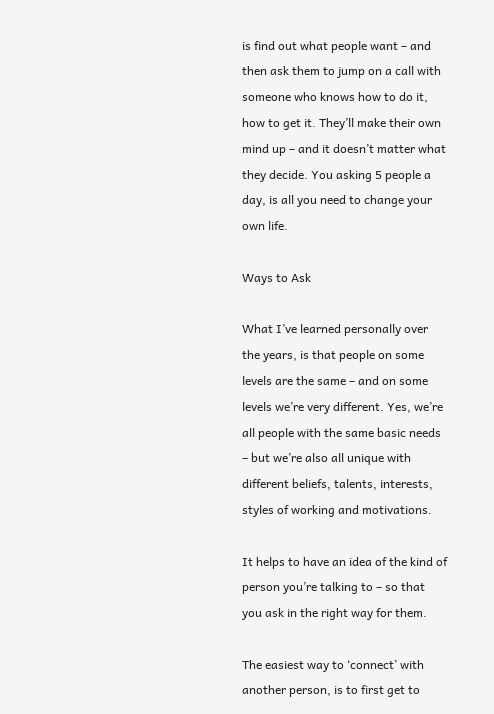is find out what people want – and then ask them to jump on a call with someone who knows how to do it, how to get it. They’ll make their own mind up – and it doesn’t matter what they decide. You asking 5 people a day, is all you need to change your own life.

Ways to Ask

What I’ve learned personally over the years, is that people on some levels are the same – and on some levels we’re very different. Yes, we’re all people with the same basic needs – but we’re also all unique with different beliefs, talents, interests, styles of working and motivations.

It helps to have an idea of the kind of person you’re talking to – so that you ask in the right way for them.

The easiest way to ‘connect’ with another person, is to first get to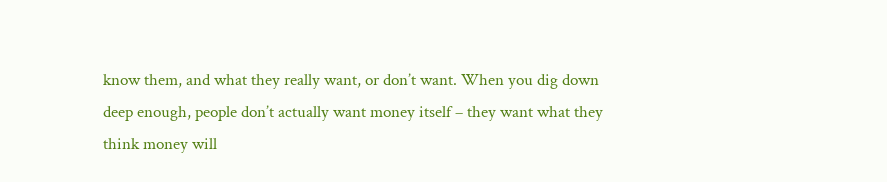know them, and what they really want, or don’t want. When you dig down deep enough, people don’t actually want money itself – they want what they think money will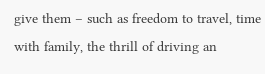give them – such as freedom to travel, time with family, the thrill of driving an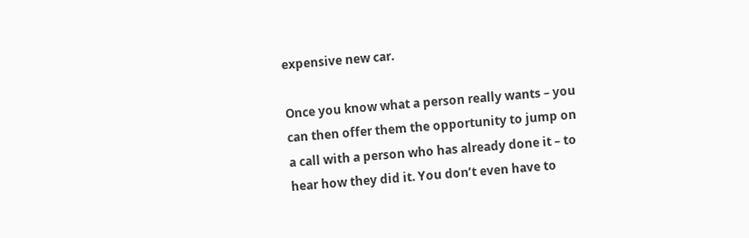expensive new car.

Once you know what a person really wants – you can then offer them the opportunity to jump on a call with a person who has already done it – to hear how they did it. You don’t even have to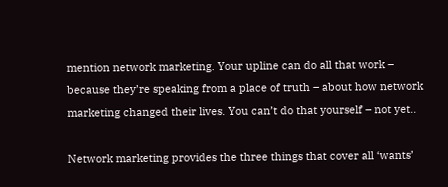mention network marketing. Your upline can do all that work – because they’re speaking from a place of truth – about how network marketing changed their lives. You can’t do that yourself – not yet..

Network marketing provides the three things that cover all ‘wants’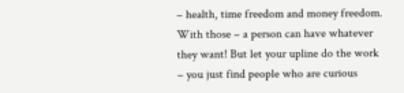– health, time freedom and money freedom. With those – a person can have whatever they want! But let your upline do the work – you just find people who are curious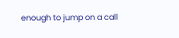enough to jump on a call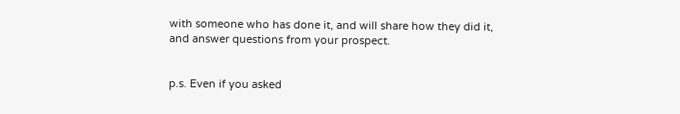with someone who has done it, and will share how they did it, and answer questions from your prospect.


p.s. Even if you asked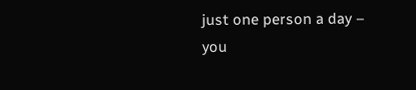just one person a day – you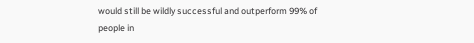would still be wildly successful and outperform 99% of people in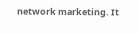network marketing. It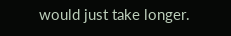would just take longer.